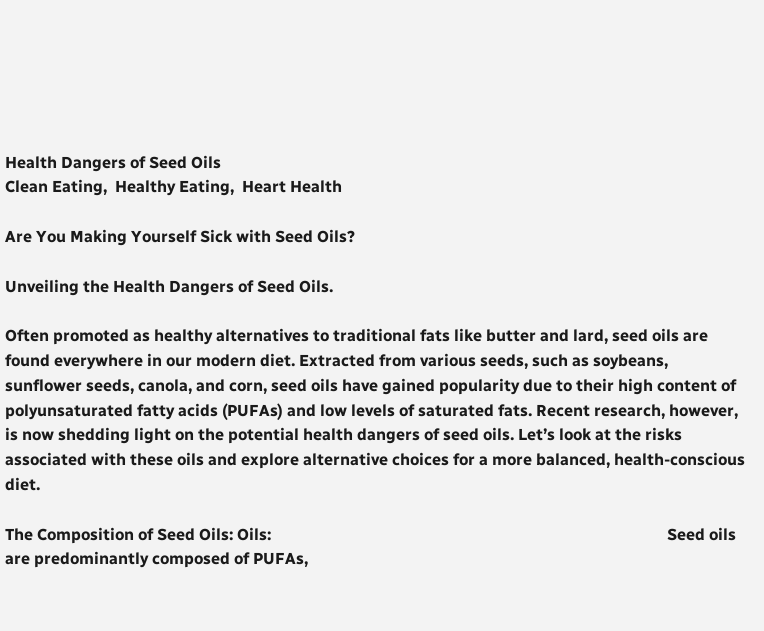Health Dangers of Seed Oils
Clean Eating,  Healthy Eating,  Heart Health

Are You Making Yourself Sick with Seed Oils?

Unveiling the Health Dangers of Seed Oils.

Often promoted as healthy alternatives to traditional fats like butter and lard, seed oils are found everywhere in our modern diet. Extracted from various seeds, such as soybeans, sunflower seeds, canola, and corn, seed oils have gained popularity due to their high content of polyunsaturated fatty acids (PUFAs) and low levels of saturated fats. Recent research, however, is now shedding light on the potential health dangers of seed oils. Let’s look at the risks associated with these oils and explore alternative choices for a more balanced, health-conscious diet.

The Composition of Seed Oils: Oils:                                                                                                   Seed oils are predominantly composed of PUFAs,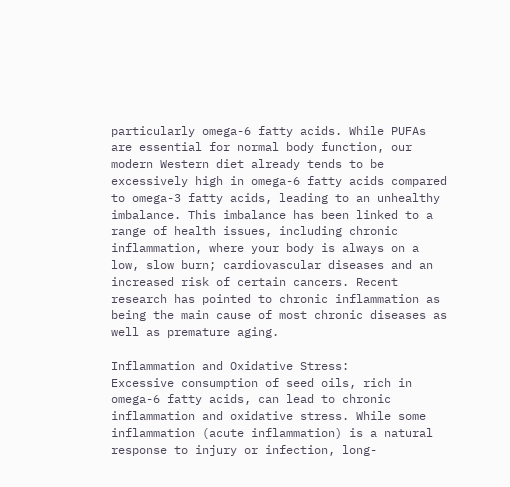particularly omega-6 fatty acids. While PUFAs are essential for normal body function, our modern Western diet already tends to be excessively high in omega-6 fatty acids compared to omega-3 fatty acids, leading to an unhealthy imbalance. This imbalance has been linked to a range of health issues, including chronic inflammation, where your body is always on a low, slow burn; cardiovascular diseases and an increased risk of certain cancers. Recent research has pointed to chronic inflammation as being the main cause of most chronic diseases as well as premature aging.

Inflammation and Oxidative Stress:
Excessive consumption of seed oils, rich in omega-6 fatty acids, can lead to chronic inflammation and oxidative stress. While some inflammation (acute inflammation) is a natural response to injury or infection, long-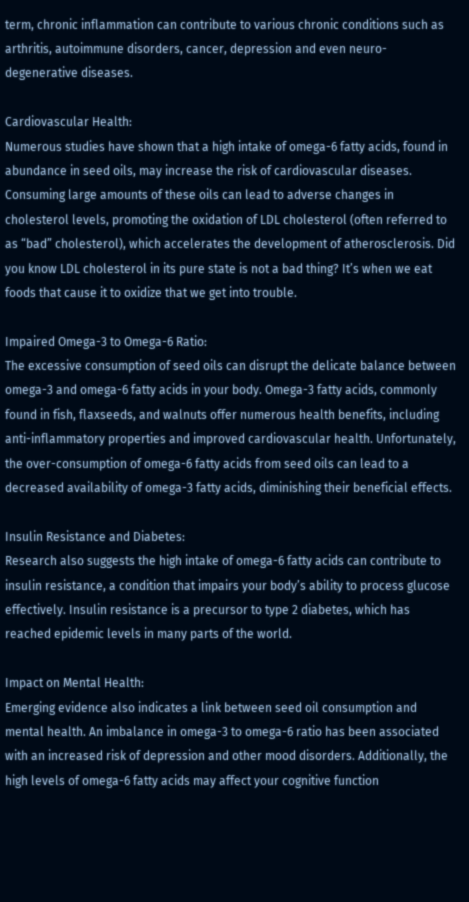term, chronic inflammation can contribute to various chronic conditions such as arthritis, autoimmune disorders, cancer, depression and even neuro-degenerative diseases.

Cardiovascular Health:
Numerous studies have shown that a high intake of omega-6 fatty acids, found in abundance in seed oils, may increase the risk of cardiovascular diseases. Consuming large amounts of these oils can lead to adverse changes in cholesterol levels, promoting the oxidation of LDL cholesterol (often referred to as “bad” cholesterol), which accelerates the development of atherosclerosis. Did you know LDL cholesterol in its pure state is not a bad thing? It’s when we eat foods that cause it to oxidize that we get into trouble.

Impaired Omega-3 to Omega-6 Ratio:
The excessive consumption of seed oils can disrupt the delicate balance between omega-3 and omega-6 fatty acids in your body. Omega-3 fatty acids, commonly found in fish, flaxseeds, and walnuts offer numerous health benefits, including anti-inflammatory properties and improved cardiovascular health. Unfortunately, the over-consumption of omega-6 fatty acids from seed oils can lead to a decreased availability of omega-3 fatty acids, diminishing their beneficial effects.

Insulin Resistance and Diabetes:
Research also suggests the high intake of omega-6 fatty acids can contribute to insulin resistance, a condition that impairs your body’s ability to process glucose effectively. Insulin resistance is a precursor to type 2 diabetes, which has reached epidemic levels in many parts of the world.

Impact on Mental Health:
Emerging evidence also indicates a link between seed oil consumption and mental health. An imbalance in omega-3 to omega-6 ratio has been associated with an increased risk of depression and other mood disorders. Additionally, the high levels of omega-6 fatty acids may affect your cognitive function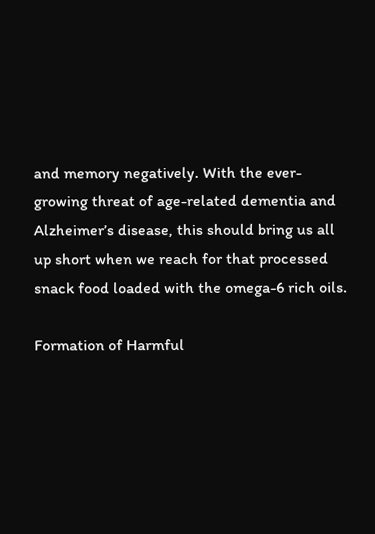and memory negatively. With the ever-growing threat of age-related dementia and Alzheimer’s disease, this should bring us all up short when we reach for that processed snack food loaded with the omega-6 rich oils.

Formation of Harmful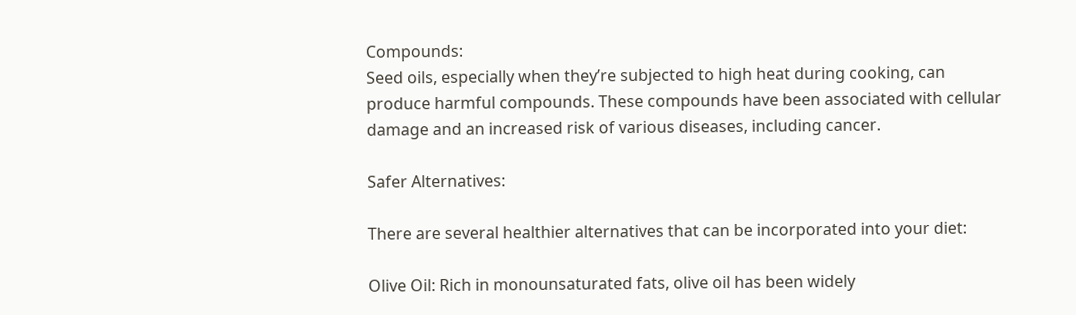Compounds:
Seed oils, especially when they’re subjected to high heat during cooking, can produce harmful compounds. These compounds have been associated with cellular damage and an increased risk of various diseases, including cancer.

Safer Alternatives:

There are several healthier alternatives that can be incorporated into your diet:

Olive Oil: Rich in monounsaturated fats, olive oil has been widely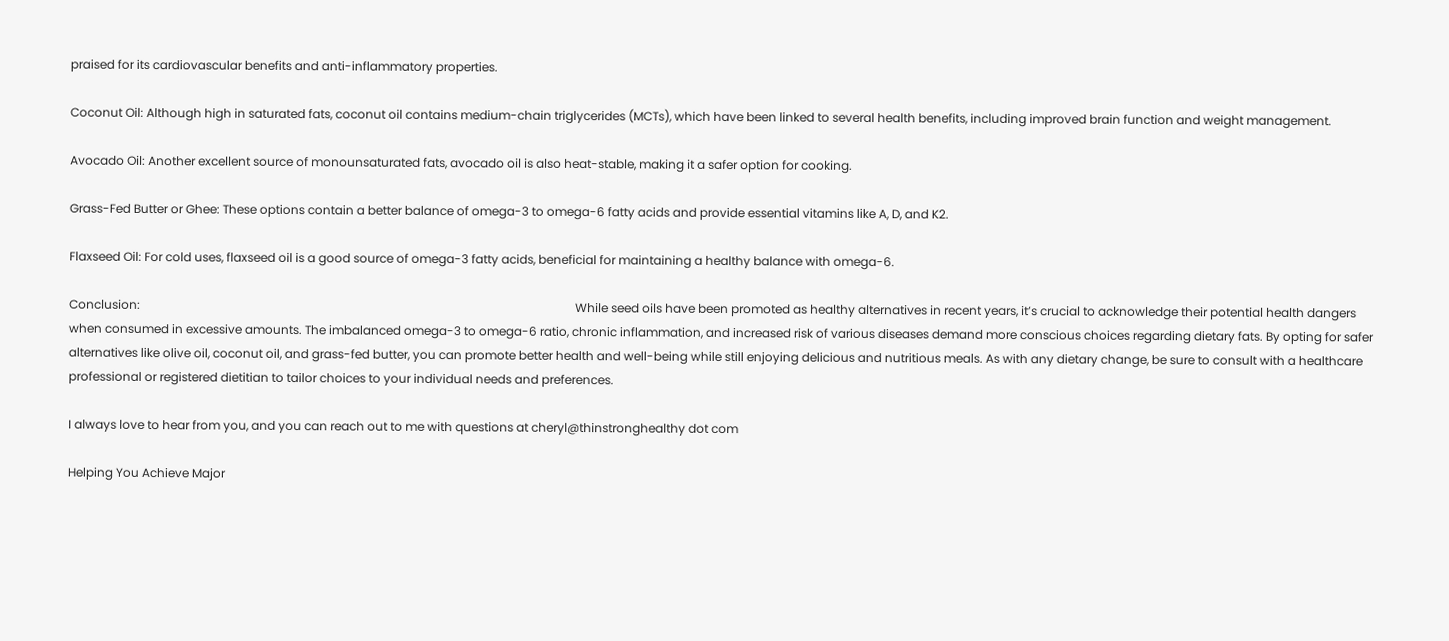praised for its cardiovascular benefits and anti-inflammatory properties.

Coconut Oil: Although high in saturated fats, coconut oil contains medium-chain triglycerides (MCTs), which have been linked to several health benefits, including improved brain function and weight management.

Avocado Oil: Another excellent source of monounsaturated fats, avocado oil is also heat-stable, making it a safer option for cooking.

Grass-Fed Butter or Ghee: These options contain a better balance of omega-3 to omega-6 fatty acids and provide essential vitamins like A, D, and K2.

Flaxseed Oil: For cold uses, flaxseed oil is a good source of omega-3 fatty acids, beneficial for maintaining a healthy balance with omega-6.

Conclusion:                                                                                                                                                 While seed oils have been promoted as healthy alternatives in recent years, it’s crucial to acknowledge their potential health dangers when consumed in excessive amounts. The imbalanced omega-3 to omega-6 ratio, chronic inflammation, and increased risk of various diseases demand more conscious choices regarding dietary fats. By opting for safer alternatives like olive oil, coconut oil, and grass-fed butter, you can promote better health and well-being while still enjoying delicious and nutritious meals. As with any dietary change, be sure to consult with a healthcare professional or registered dietitian to tailor choices to your individual needs and preferences.

I always love to hear from you, and you can reach out to me with questions at cheryl@thinstronghealthy dot com

Helping You Achieve Major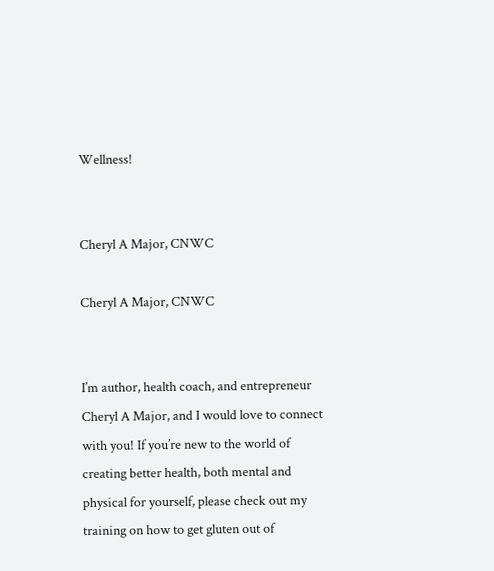Wellness!


Cheryl A Major, CNWC

Cheryl A Major, CNWC


I’m author, health coach, and entrepreneur Cheryl A Major, and I would love to connect with you! If you’re new to the world of creating better health, both mental and physical for yourself, please check out my training on how to get gluten out of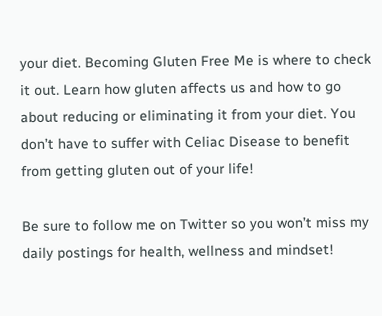your diet. Becoming Gluten Free Me is where to check it out. Learn how gluten affects us and how to go about reducing or eliminating it from your diet. You don’t have to suffer with Celiac Disease to benefit from getting gluten out of your life!

Be sure to follow me on Twitter so you won’t miss my daily postings for health, wellness and mindset!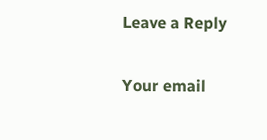Leave a Reply

Your email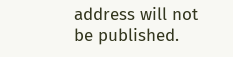address will not be published.